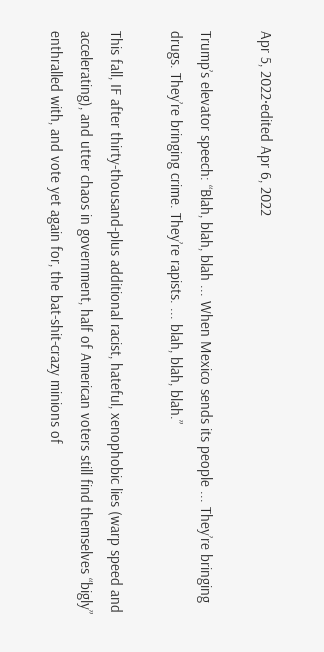Apr 5, 2022·edited Apr 6, 2022

Trump’s elevator speech: “Blah, blah, blah ... When Mexico sends its people ... They’re bringing drugs. They’re bringing crime. They’re rapists. ... blah, blah, blah.”

This fall, IF after thirty-thousand-plus additional racist, hateful, xenophobic lies (warp speed and accelerating), and utter chaos in government, half of American voters still find themselves “bigly” enthralled with, and vote yet again for, the bat-shit-crazy minions of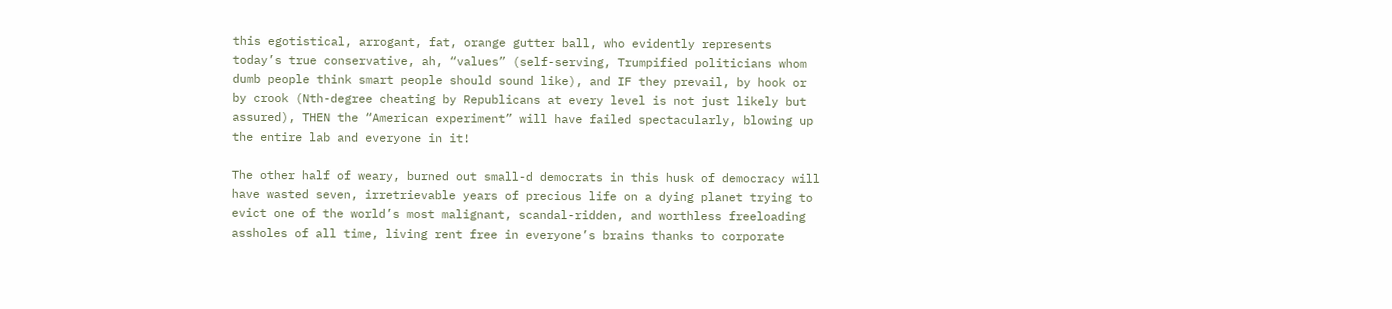this egotistical, arrogant, fat, orange gutter ball, who evidently represents today’s true conservative, ah, “values” (self-serving, Trumpified politicians whom dumb people think smart people should sound like), and IF they prevail, by hook or by crook (Nth-degree cheating by Republicans at every level is not just likely but assured), THEN the “American experiment” will have failed spectacularly, blowing up the entire lab and everyone in it!

The other half of weary, burned out small-d democrats in this husk of democracy will have wasted seven, irretrievable years of precious life on a dying planet trying to evict one of the world’s most malignant, scandal-ridden, and worthless freeloading assholes of all time, living rent free in everyone’s brains thanks to corporate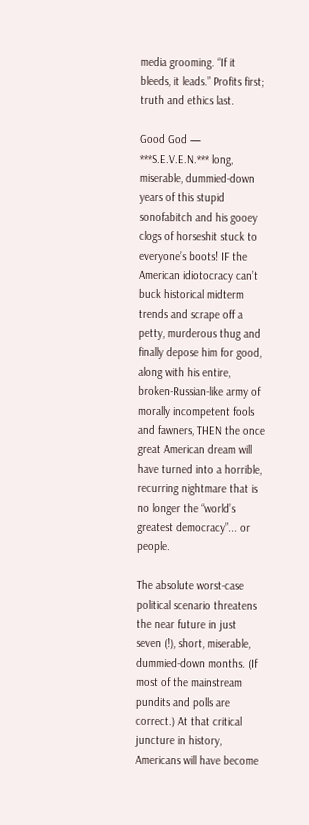media grooming. “If it bleeds, it leads.” Profits first; truth and ethics last.

Good God — ***S.E.V.E.N.*** long, miserable, dummied-down years of this stupid sonofabitch and his gooey clogs of horseshit stuck to everyone’s boots! IF the American idiotocracy can’t buck historical midterm trends and scrape off a petty, murderous thug and finally depose him for good, along with his entire, broken-Russian-like army of morally incompetent fools and fawners, THEN the once great American dream will have turned into a horrible, recurring nightmare that is no longer the “world’s greatest democracy”... or people.

The absolute worst-case political scenario threatens the near future in just seven (!), short, miserable, dummied-down months. (If most of the mainstream pundits and polls are correct.) At that critical juncture in history, Americans will have become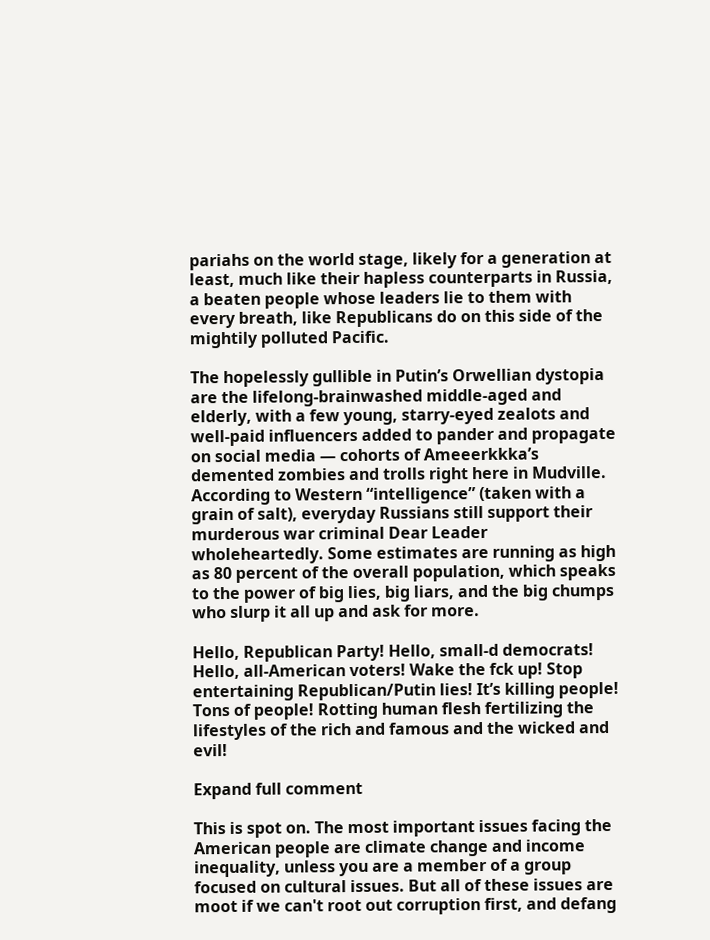pariahs on the world stage, likely for a generation at least, much like their hapless counterparts in Russia, a beaten people whose leaders lie to them with every breath, like Republicans do on this side of the mightily polluted Pacific.

The hopelessly gullible in Putin’s Orwellian dystopia are the lifelong-brainwashed middle-aged and elderly, with a few young, starry-eyed zealots and well-paid influencers added to pander and propagate on social media — cohorts of Ameeerkkka’s demented zombies and trolls right here in Mudville. According to Western “intelligence” (taken with a grain of salt), everyday Russians still support their murderous war criminal Dear Leader wholeheartedly. Some estimates are running as high as 80 percent of the overall population, which speaks to the power of big lies, big liars, and the big chumps who slurp it all up and ask for more.

Hello, Republican Party! Hello, small-d democrats! Hello, all-American voters! Wake the fck up! Stop entertaining Republican/Putin lies! It’s killing people! Tons of people! Rotting human flesh fertilizing the lifestyles of the rich and famous and the wicked and evil!

Expand full comment

This is spot on. The most important issues facing the American people are climate change and income inequality, unless you are a member of a group focused on cultural issues. But all of these issues are moot if we can't root out corruption first, and defang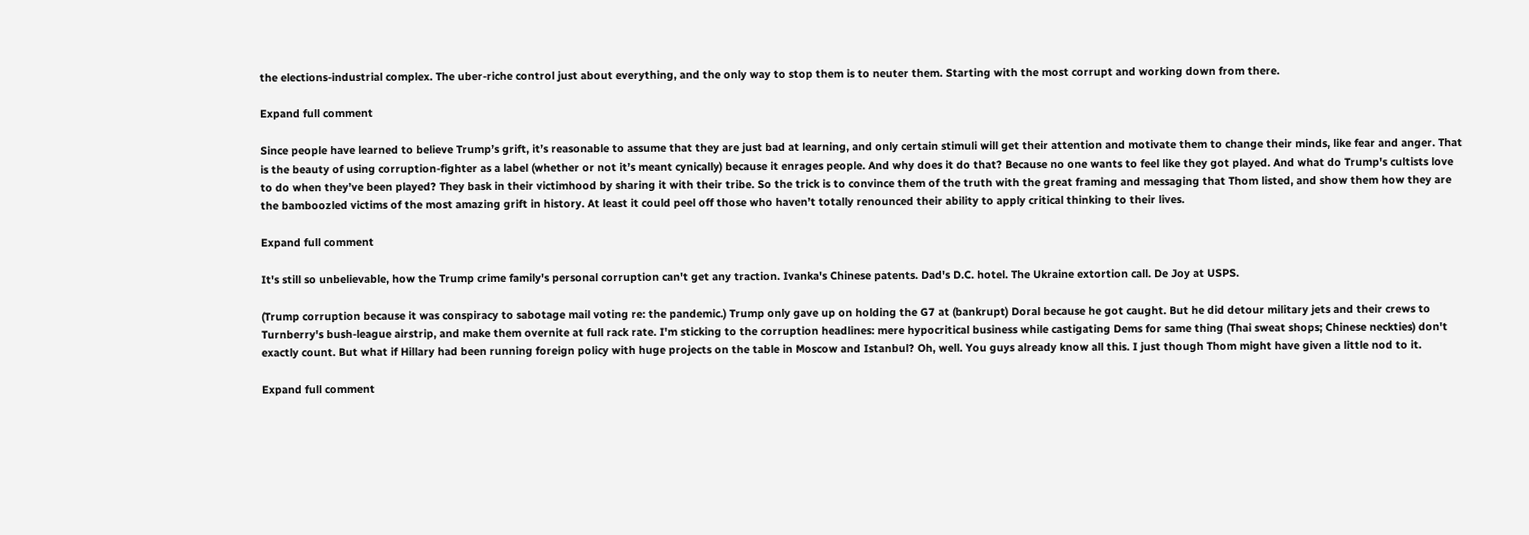the elections-industrial complex. The uber-riche control just about everything, and the only way to stop them is to neuter them. Starting with the most corrupt and working down from there.

Expand full comment

Since people have learned to believe Trump’s grift, it’s reasonable to assume that they are just bad at learning, and only certain stimuli will get their attention and motivate them to change their minds, like fear and anger. That is the beauty of using corruption-fighter as a label (whether or not it’s meant cynically) because it enrages people. And why does it do that? Because no one wants to feel like they got played. And what do Trump's cultists love to do when they’ve been played? They bask in their victimhood by sharing it with their tribe. So the trick is to convince them of the truth with the great framing and messaging that Thom listed, and show them how they are the bamboozled victims of the most amazing grift in history. At least it could peel off those who haven’t totally renounced their ability to apply critical thinking to their lives.

Expand full comment

It's still so unbelievable, how the Trump crime family's personal corruption can't get any traction. Ivanka's Chinese patents. Dad's D.C. hotel. The Ukraine extortion call. De Joy at USPS.

(Trump corruption because it was conspiracy to sabotage mail voting re: the pandemic.) Trump only gave up on holding the G7 at (bankrupt) Doral because he got caught. But he did detour military jets and their crews to Turnberry's bush-league airstrip, and make them overnite at full rack rate. I'm sticking to the corruption headlines: mere hypocritical business while castigating Dems for same thing (Thai sweat shops; Chinese neckties) don't exactly count. But what if Hillary had been running foreign policy with huge projects on the table in Moscow and Istanbul? Oh, well. You guys already know all this. I just though Thom might have given a little nod to it.

Expand full comment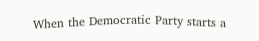When the Democratic Party starts a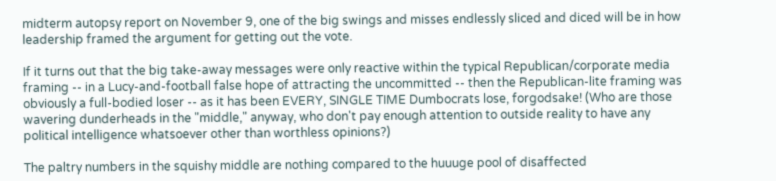midterm autopsy report on November 9, one of the big swings and misses endlessly sliced and diced will be in how leadership framed the argument for getting out the vote.

If it turns out that the big take-away messages were only reactive within the typical Republican/corporate media framing -- in a Lucy-and-football false hope of attracting the uncommitted -- then the Republican-lite framing was obviously a full-bodied loser -- as it has been EVERY, SINGLE TIME Dumbocrats lose, forgodsake! (Who are those wavering dunderheads in the "middle," anyway, who don't pay enough attention to outside reality to have any political intelligence whatsoever other than worthless opinions?)

The paltry numbers in the squishy middle are nothing compared to the huuuge pool of disaffected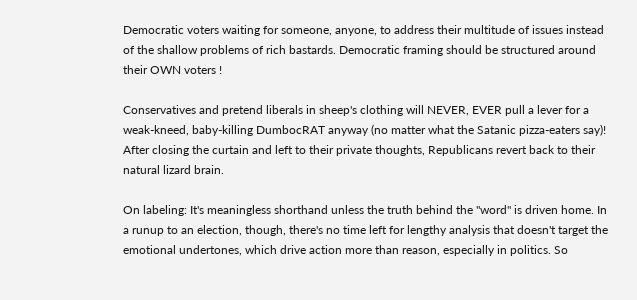Democratic voters waiting for someone, anyone, to address their multitude of issues instead of the shallow problems of rich bastards. Democratic framing should be structured around their OWN voters !

Conservatives and pretend liberals in sheep's clothing will NEVER, EVER pull a lever for a weak-kneed, baby-killing DumbocRAT anyway (no matter what the Satanic pizza-eaters say)! After closing the curtain and left to their private thoughts, Republicans revert back to their natural lizard brain.

On labeling: It's meaningless shorthand unless the truth behind the "word" is driven home. In a runup to an election, though, there's no time left for lengthy analysis that doesn't target the emotional undertones, which drive action more than reason, especially in politics. So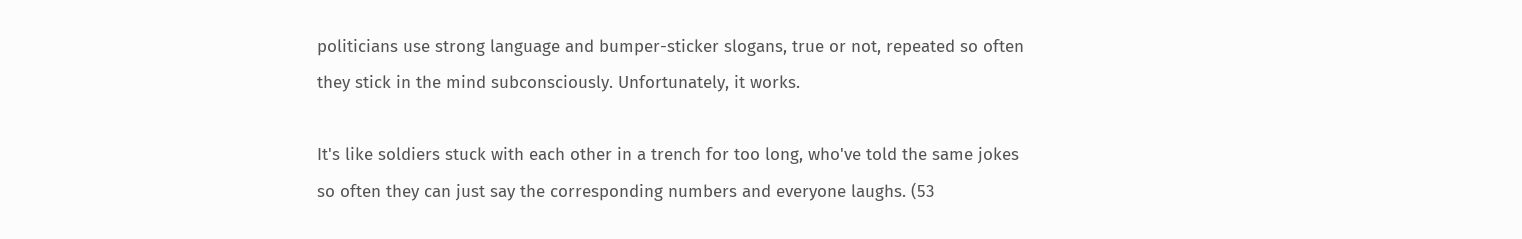politicians use strong language and bumper-sticker slogans, true or not, repeated so often they stick in the mind subconsciously. Unfortunately, it works.

It's like soldiers stuck with each other in a trench for too long, who've told the same jokes so often they can just say the corresponding numbers and everyone laughs. (53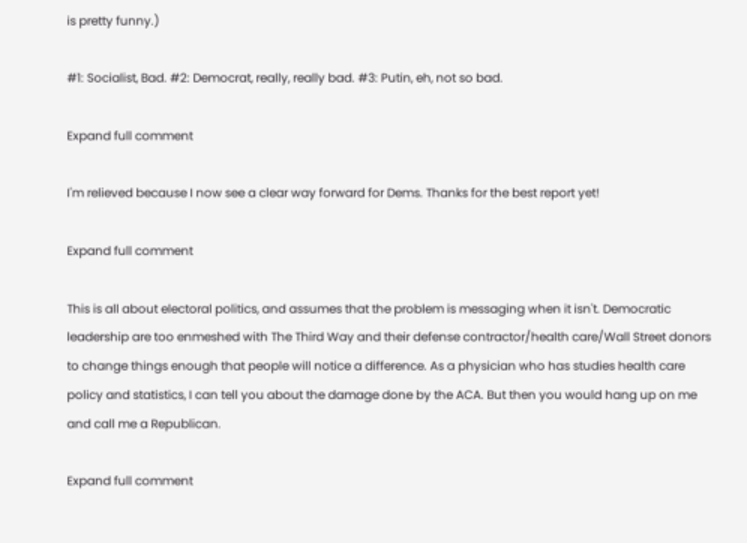is pretty funny.)

#1: Socialist, Bad. #2: Democrat, really, really bad. #3: Putin, eh, not so bad.

Expand full comment

I'm relieved because I now see a clear way forward for Dems. Thanks for the best report yet!

Expand full comment

This is all about electoral politics, and assumes that the problem is messaging when it isn't. Democratic leadership are too enmeshed with The Third Way and their defense contractor/health care/Wall Street donors to change things enough that people will notice a difference. As a physician who has studies health care policy and statistics, I can tell you about the damage done by the ACA. But then you would hang up on me and call me a Republican.

Expand full comment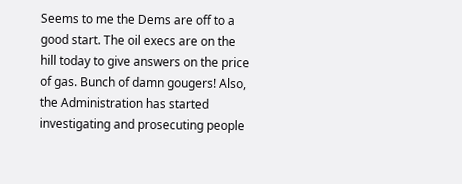Seems to me the Dems are off to a good start. The oil execs are on the hill today to give answers on the price of gas. Bunch of damn gougers! Also, the Administration has started investigating and prosecuting people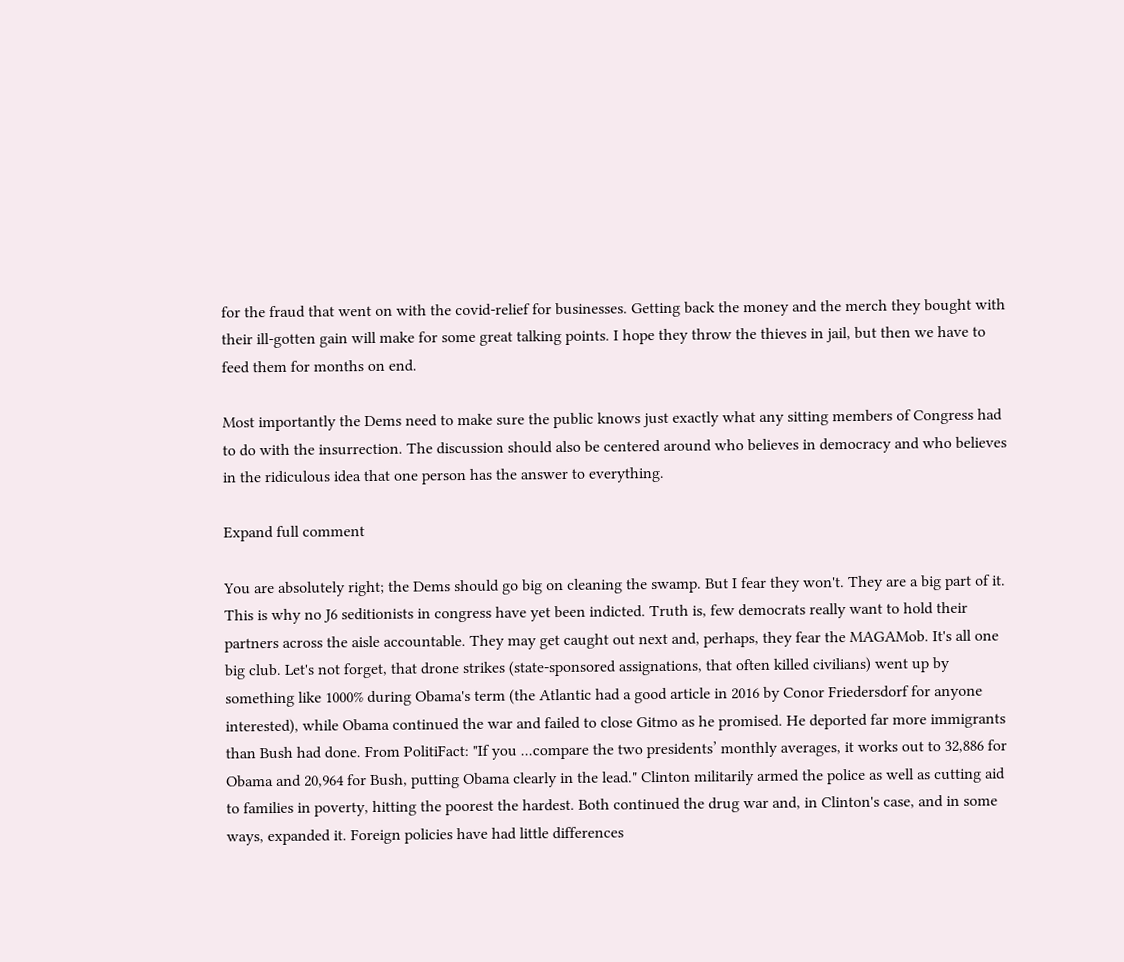for the fraud that went on with the covid-relief for businesses. Getting back the money and the merch they bought with their ill-gotten gain will make for some great talking points. I hope they throw the thieves in jail, but then we have to feed them for months on end.

Most importantly the Dems need to make sure the public knows just exactly what any sitting members of Congress had to do with the insurrection. The discussion should also be centered around who believes in democracy and who believes in the ridiculous idea that one person has the answer to everything.

Expand full comment

You are absolutely right; the Dems should go big on cleaning the swamp. But I fear they won't. They are a big part of it. This is why no J6 seditionists in congress have yet been indicted. Truth is, few democrats really want to hold their partners across the aisle accountable. They may get caught out next and, perhaps, they fear the MAGAMob. It's all one big club. Let's not forget, that drone strikes (state-sponsored assignations, that often killed civilians) went up by something like 1000% during Obama's term (the Atlantic had a good article in 2016 by Conor Friedersdorf for anyone interested), while Obama continued the war and failed to close Gitmo as he promised. He deported far more immigrants than Bush had done. From PolitiFact: "If you ...compare the two presidents’ monthly averages, it works out to 32,886 for Obama and 20,964 for Bush, putting Obama clearly in the lead." Clinton militarily armed the police as well as cutting aid to families in poverty, hitting the poorest the hardest. Both continued the drug war and, in Clinton's case, and in some ways, expanded it. Foreign policies have had little differences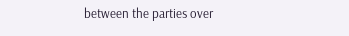between the parties over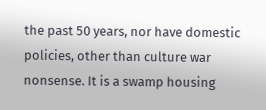the past 50 years, nor have domestic policies, other than culture war nonsense. It is a swamp housing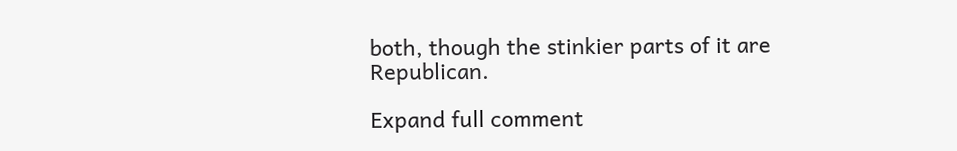both, though the stinkier parts of it are Republican.

Expand full comment